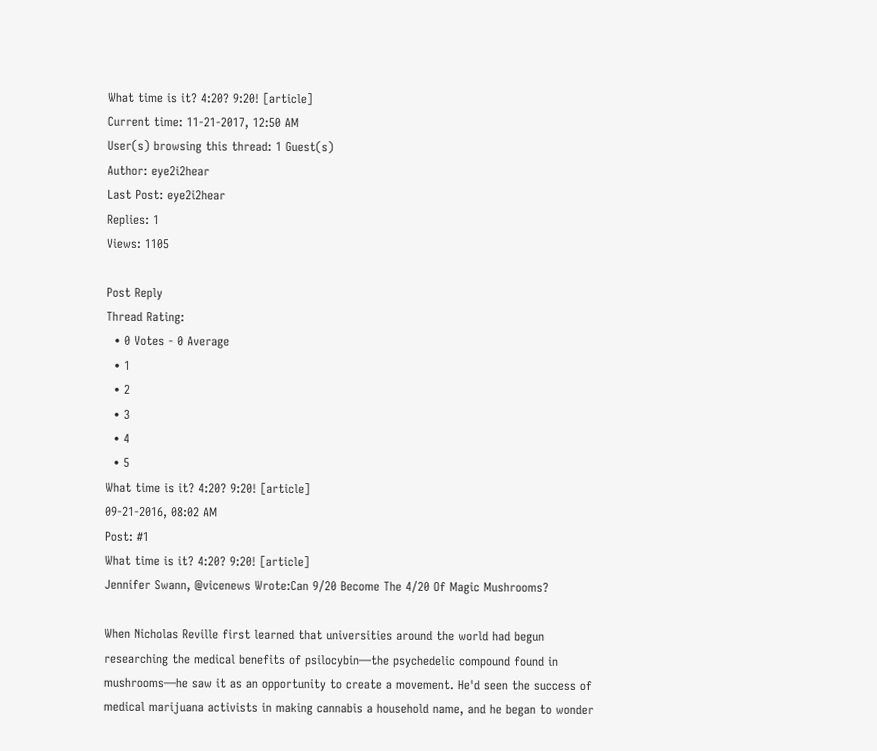What time is it? 4:20? 9:20! [article]
Current time: 11-21-2017, 12:50 AM
User(s) browsing this thread: 1 Guest(s)
Author: eye2i2hear
Last Post: eye2i2hear
Replies: 1
Views: 1105

Post Reply
Thread Rating:
  • 0 Votes - 0 Average
  • 1
  • 2
  • 3
  • 4
  • 5
What time is it? 4:20? 9:20! [article]
09-21-2016, 08:02 AM
Post: #1
What time is it? 4:20? 9:20! [article]
Jennifer Swann, @vicenews Wrote:Can 9/20 Become The 4/20 Of Magic Mushrooms?

When Nicholas Reville first learned that universities around the world had begun researching the medical benefits of psilocybin—the psychedelic compound found in mushrooms—he saw it as an opportunity to create a movement. He'd seen the success of medical marijuana activists in making cannabis a household name, and he began to wonder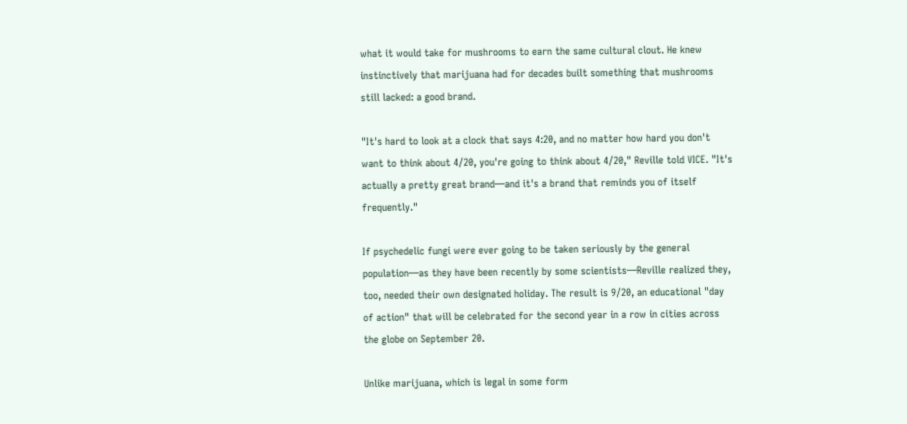what it would take for mushrooms to earn the same cultural clout. He knew instinctively that marijuana had for decades built something that mushrooms still lacked: a good brand.

"It's hard to look at a clock that says 4:20, and no matter how hard you don't want to think about 4/20, you're going to think about 4/20," Reville told VICE. "It's actually a pretty great brand—and it's a brand that reminds you of itself frequently."

If psychedelic fungi were ever going to be taken seriously by the general population—as they have been recently by some scientists—Reville realized they, too, needed their own designated holiday. The result is 9/20, an educational "day of action" that will be celebrated for the second year in a row in cities across the globe on September 20.

Unlike marijuana, which is legal in some form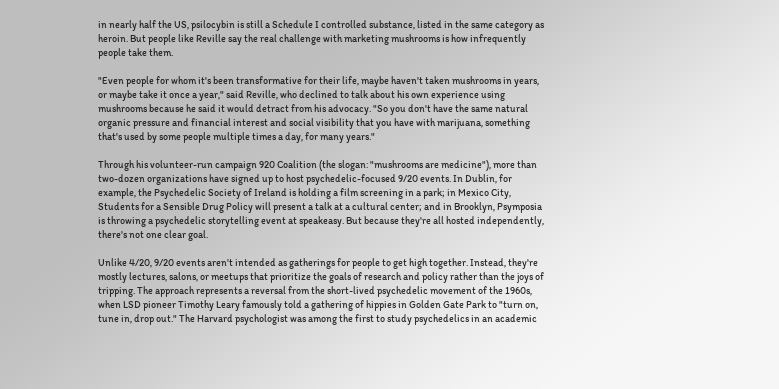in nearly half the US, psilocybin is still a Schedule I controlled substance, listed in the same category as heroin. But people like Reville say the real challenge with marketing mushrooms is how infrequently people take them.

"Even people for whom it's been transformative for their life, maybe haven't taken mushrooms in years, or maybe take it once a year," said Reville, who declined to talk about his own experience using mushrooms because he said it would detract from his advocacy. "So you don't have the same natural organic pressure and financial interest and social visibility that you have with marijuana, something that's used by some people multiple times a day, for many years."

Through his volunteer-run campaign 920 Coalition (the slogan: "mushrooms are medicine"), more than two-dozen organizations have signed up to host psychedelic-focused 9/20 events. In Dublin, for example, the Psychedelic Society of Ireland is holding a film screening in a park; in Mexico City, Students for a Sensible Drug Policy will present a talk at a cultural center; and in Brooklyn, Psymposia is throwing a psychedelic storytelling event at speakeasy. But because they're all hosted independently, there's not one clear goal.

Unlike 4/20, 9/20 events aren't intended as gatherings for people to get high together. Instead, they're mostly lectures, salons, or meetups that prioritize the goals of research and policy rather than the joys of tripping. The approach represents a reversal from the short-lived psychedelic movement of the 1960s, when LSD pioneer Timothy Leary famously told a gathering of hippies in Golden Gate Park to "turn on, tune in, drop out." The Harvard psychologist was among the first to study psychedelics in an academic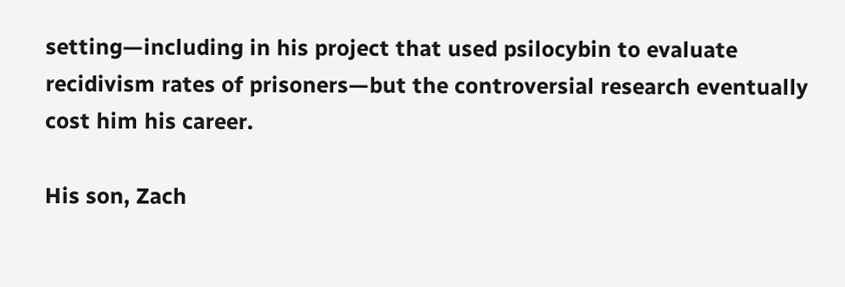setting—including in his project that used psilocybin to evaluate recidivism rates of prisoners—but the controversial research eventually cost him his career.

His son, Zach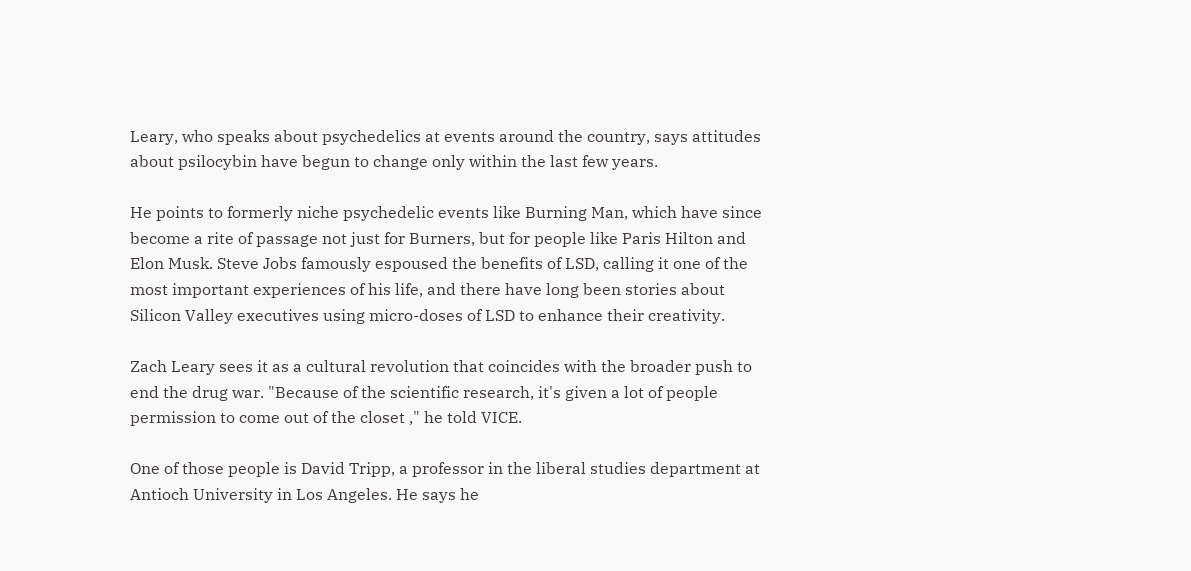Leary, who speaks about psychedelics at events around the country, says attitudes about psilocybin have begun to change only within the last few years.

He points to formerly niche psychedelic events like Burning Man, which have since become a rite of passage not just for Burners, but for people like Paris Hilton and Elon Musk. Steve Jobs famously espoused the benefits of LSD, calling it one of the most important experiences of his life, and there have long been stories about Silicon Valley executives using micro-doses of LSD to enhance their creativity.

Zach Leary sees it as a cultural revolution that coincides with the broader push to end the drug war. "Because of the scientific research, it's given a lot of people permission to come out of the closet ," he told VICE.

One of those people is David Tripp, a professor in the liberal studies department at Antioch University in Los Angeles. He says he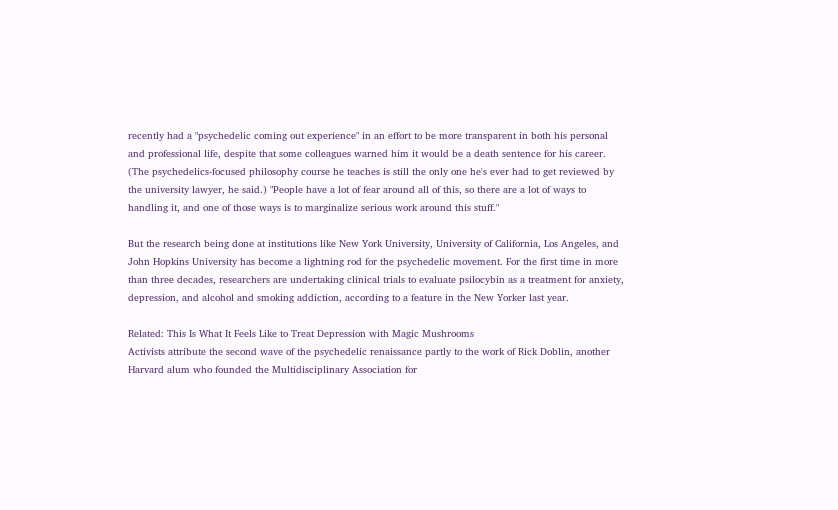recently had a "psychedelic coming out experience" in an effort to be more transparent in both his personal and professional life, despite that some colleagues warned him it would be a death sentence for his career. (The psychedelics-focused philosophy course he teaches is still the only one he's ever had to get reviewed by the university lawyer, he said.) "People have a lot of fear around all of this, so there are a lot of ways to handling it, and one of those ways is to marginalize serious work around this stuff."

But the research being done at institutions like New York University, University of California, Los Angeles, and John Hopkins University has become a lightning rod for the psychedelic movement. For the first time in more than three decades, researchers are undertaking clinical trials to evaluate psilocybin as a treatment for anxiety, depression, and alcohol and smoking addiction, according to a feature in the New Yorker last year.

Related: This Is What It Feels Like to Treat Depression with Magic Mushrooms
Activists attribute the second wave of the psychedelic renaissance partly to the work of Rick Doblin, another Harvard alum who founded the Multidisciplinary Association for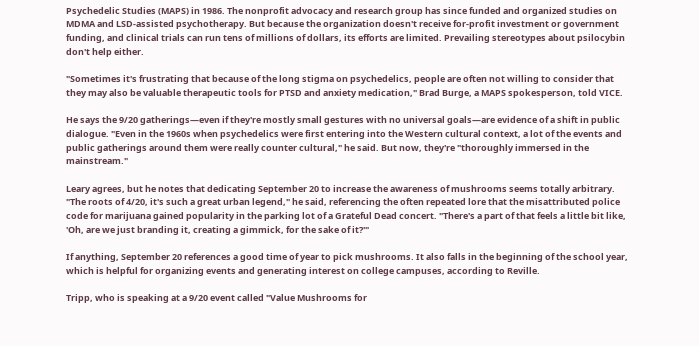Psychedelic Studies (MAPS) in 1986. The nonprofit advocacy and research group has since funded and organized studies on MDMA and LSD-assisted psychotherapy. But because the organization doesn't receive for-profit investment or government funding, and clinical trials can run tens of millions of dollars, its efforts are limited. Prevailing stereotypes about psilocybin don't help either.

"Sometimes it's frustrating that because of the long stigma on psychedelics, people are often not willing to consider that they may also be valuable therapeutic tools for PTSD and anxiety medication," Brad Burge, a MAPS spokesperson, told VICE.

He says the 9/20 gatherings—even if they're mostly small gestures with no universal goals—are evidence of a shift in public dialogue. "Even in the 1960s when psychedelics were first entering into the Western cultural context, a lot of the events and public gatherings around them were really counter cultural," he said. But now, they're "thoroughly immersed in the mainstream."

Leary agrees, but he notes that dedicating September 20 to increase the awareness of mushrooms seems totally arbitrary. "The roots of 4/20, it's such a great urban legend," he said, referencing the often repeated lore that the misattributed police code for marijuana gained popularity in the parking lot of a Grateful Dead concert. "There's a part of that feels a little bit like, 'Oh, are we just branding it, creating a gimmick, for the sake of it?'"

If anything, September 20 references a good time of year to pick mushrooms. It also falls in the beginning of the school year, which is helpful for organizing events and generating interest on college campuses, according to Reville.

Tripp, who is speaking at a 9/20 event called "Value Mushrooms for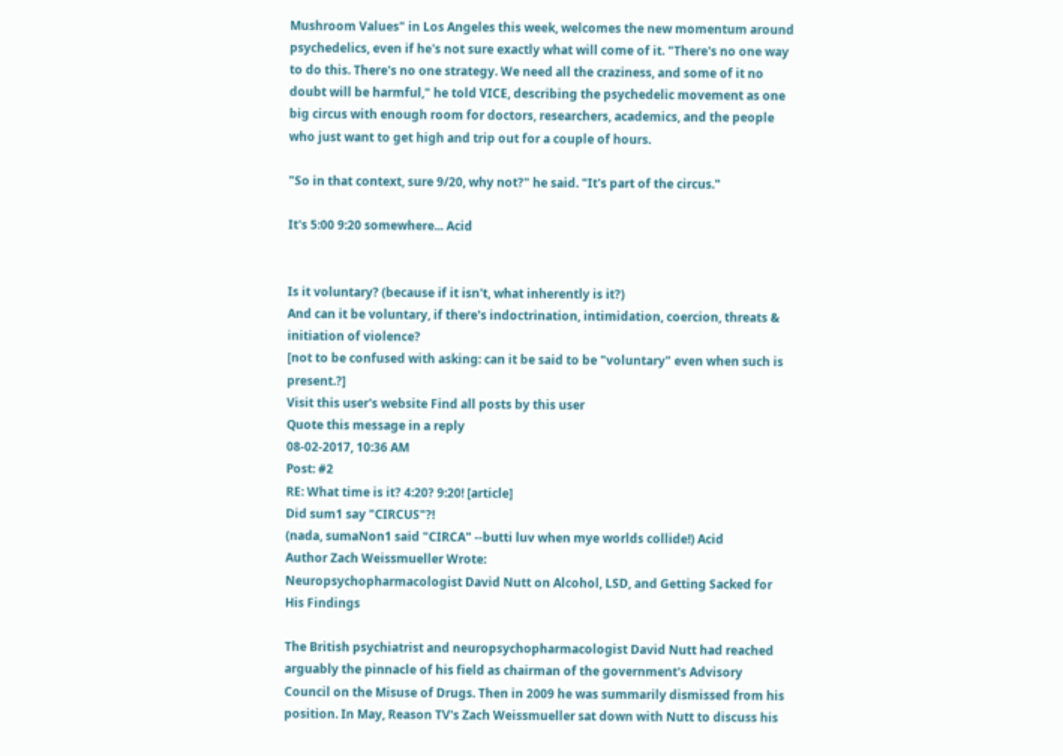Mushroom Values" in Los Angeles this week, welcomes the new momentum around psychedelics, even if he's not sure exactly what will come of it. "There's no one way to do this. There's no one strategy. We need all the craziness, and some of it no doubt will be harmful," he told VICE, describing the psychedelic movement as one big circus with enough room for doctors, researchers, academics, and the people who just want to get high and trip out for a couple of hours.

"So in that context, sure 9/20, why not?" he said. "It's part of the circus."

It's 5:00 9:20 somewhere... Acid


Is it voluntary? (because if it isn't, what inherently is it?)
And can it be voluntary, if there's indoctrination, intimidation, coercion, threats & initiation of violence?
[not to be confused with asking: can it be said to be "voluntary" even when such is present.?]
Visit this user's website Find all posts by this user
Quote this message in a reply
08-02-2017, 10:36 AM
Post: #2
RE: What time is it? 4:20? 9:20! [article]
Did sum1 say "CIRCUS"?!
(nada, sumaNon1 said "CIRCA" --butti luv when mye worlds collide!) Acid
Author Zach Weissmueller Wrote:
Neuropsychopharmacologist David Nutt on Alcohol, LSD, and Getting Sacked for His Findings

The British psychiatrist and neuropsychopharmacologist David Nutt had reached arguably the pinnacle of his field as chairman of the government's Advisory Council on the Misuse of Drugs. Then in 2009 he was summarily dismissed from his position. In May, Reason TV's Zach Weissmueller sat down with Nutt to discuss his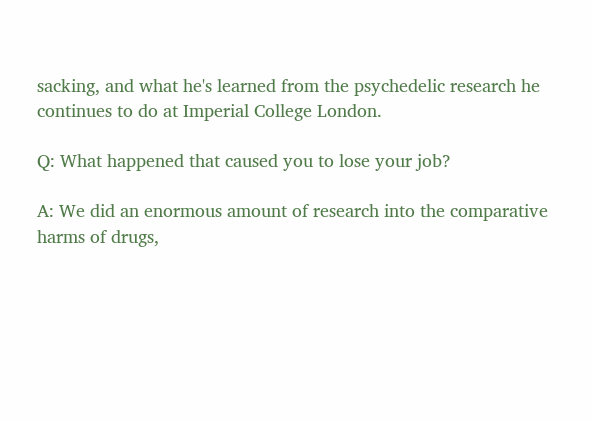sacking, and what he's learned from the psychedelic research he continues to do at Imperial College London.

Q: What happened that caused you to lose your job?

A: We did an enormous amount of research into the comparative harms of drugs,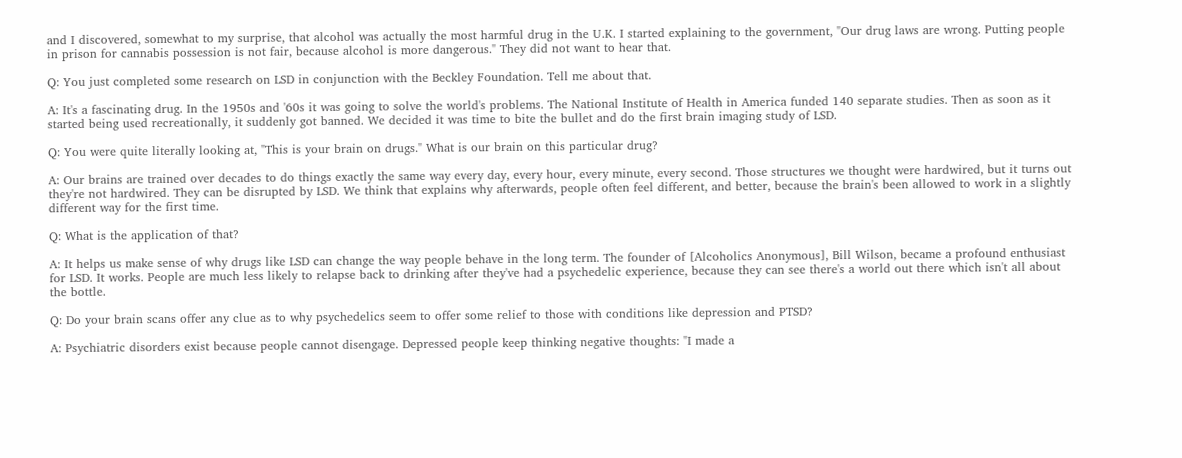and I discovered, somewhat to my surprise, that alcohol was actually the most harmful drug in the U.K. I started explaining to the government, "Our drug laws are wrong. Putting people in prison for cannabis possession is not fair, because alcohol is more dangerous." They did not want to hear that.

Q: You just completed some research on LSD in conjunction with the Beckley Foundation. Tell me about that.

A: It's a fascinating drug. In the 1950s and '60s it was going to solve the world's problems. The National Institute of Health in America funded 140 separate studies. Then as soon as it started being used recreationally, it suddenly got banned. We decided it was time to bite the bullet and do the first brain imaging study of LSD.

Q: You were quite literally looking at, "This is your brain on drugs." What is our brain on this particular drug?

A: Our brains are trained over decades to do things exactly the same way every day, every hour, every minute, every second. Those structures we thought were hardwired, but it turns out they're not hardwired. They can be disrupted by LSD. We think that explains why afterwards, people often feel different, and better, because the brain's been allowed to work in a slightly different way for the first time.

Q: What is the application of that?

A: It helps us make sense of why drugs like LSD can change the way people behave in the long term. The founder of [Alcoholics Anonymous], Bill Wilson, became a profound enthusiast for LSD. It works. People are much less likely to relapse back to drinking after they've had a psychedelic experience, because they can see there's a world out there which isn't all about the bottle.

Q: Do your brain scans offer any clue as to why psychedelics seem to offer some relief to those with conditions like depression and PTSD?

A: Psychiatric disorders exist because people cannot disengage. Depressed people keep thinking negative thoughts: "I made a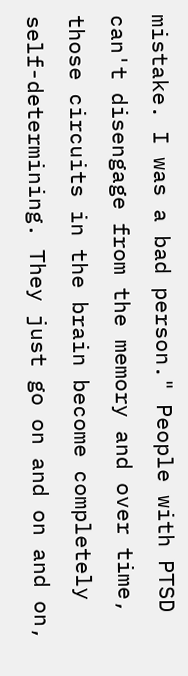mistake. I was a bad person." People with PTSD can't disengage from the memory and over time, those circuits in the brain become completely self-determining. They just go on and on and on,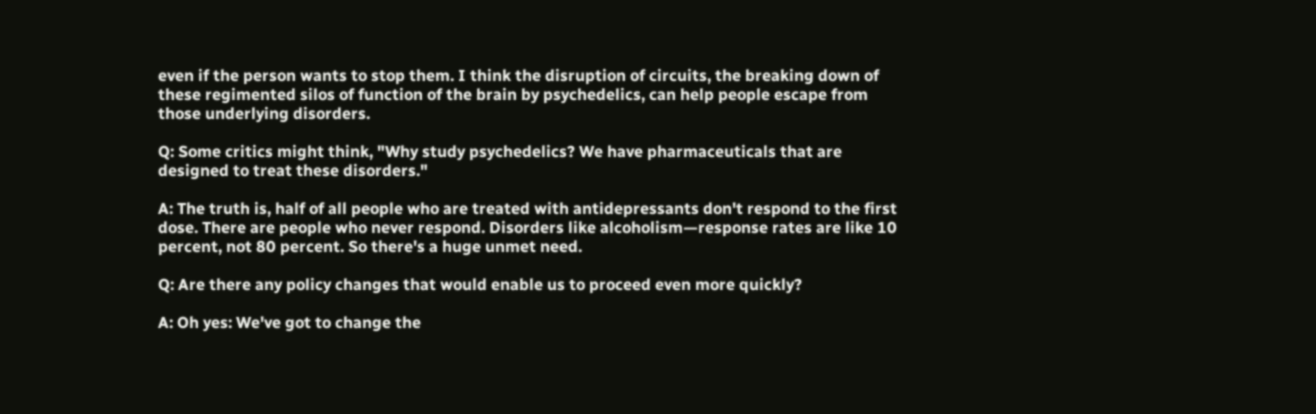even if the person wants to stop them. I think the disruption of circuits, the breaking down of these regimented silos of function of the brain by psychedelics, can help people escape from those underlying disorders.

Q: Some critics might think, "Why study psychedelics? We have pharmaceuticals that are designed to treat these disorders."

A: The truth is, half of all people who are treated with antidepressants don't respond to the first dose. There are people who never respond. Disorders like alcoholism—response rates are like 10 percent, not 80 percent. So there's a huge unmet need.

Q: Are there any policy changes that would enable us to proceed even more quickly?

A: Oh yes: We've got to change the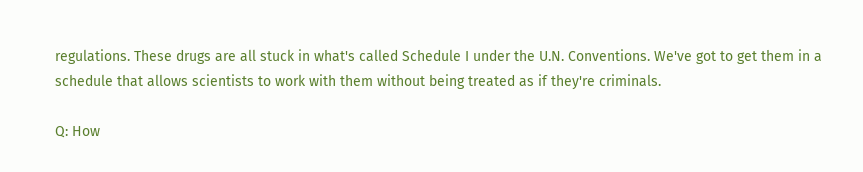regulations. These drugs are all stuck in what's called Schedule I under the U.N. Conventions. We've got to get them in a schedule that allows scientists to work with them without being treated as if they're criminals.

Q: How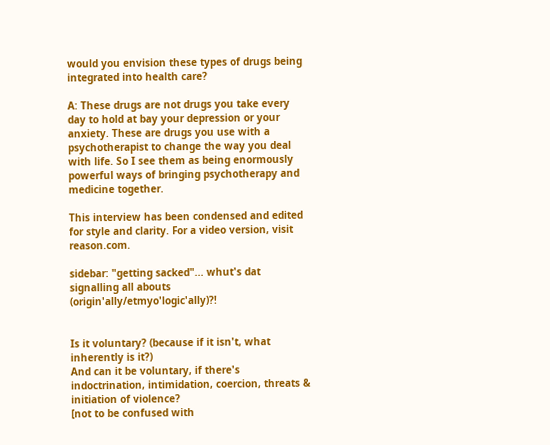would you envision these types of drugs being integrated into health care?

A: These drugs are not drugs you take every day to hold at bay your depression or your anxiety. These are drugs you use with a psychotherapist to change the way you deal with life. So I see them as being enormously powerful ways of bringing psychotherapy and medicine together.

This interview has been condensed and edited for style and clarity. For a video version, visit reason.com.

sidebar: "getting sacked"... whut's dat signalling all abouts (origin'ally/etmyo'logic'ally)?!


Is it voluntary? (because if it isn't, what inherently is it?)
And can it be voluntary, if there's indoctrination, intimidation, coercion, threats & initiation of violence?
[not to be confused with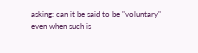asking: can it be said to be "voluntary" even when such is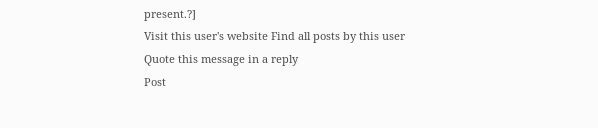present.?]
Visit this user's website Find all posts by this user
Quote this message in a reply
Post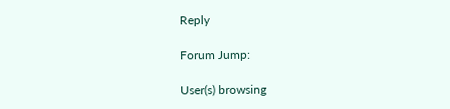Reply

Forum Jump:

User(s) browsing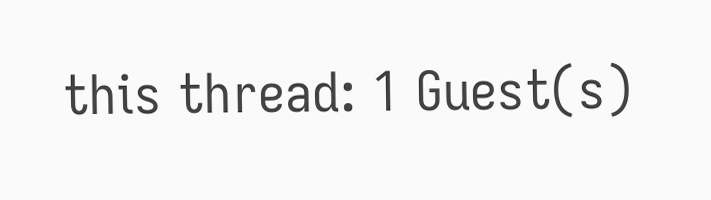this thread: 1 Guest(s)